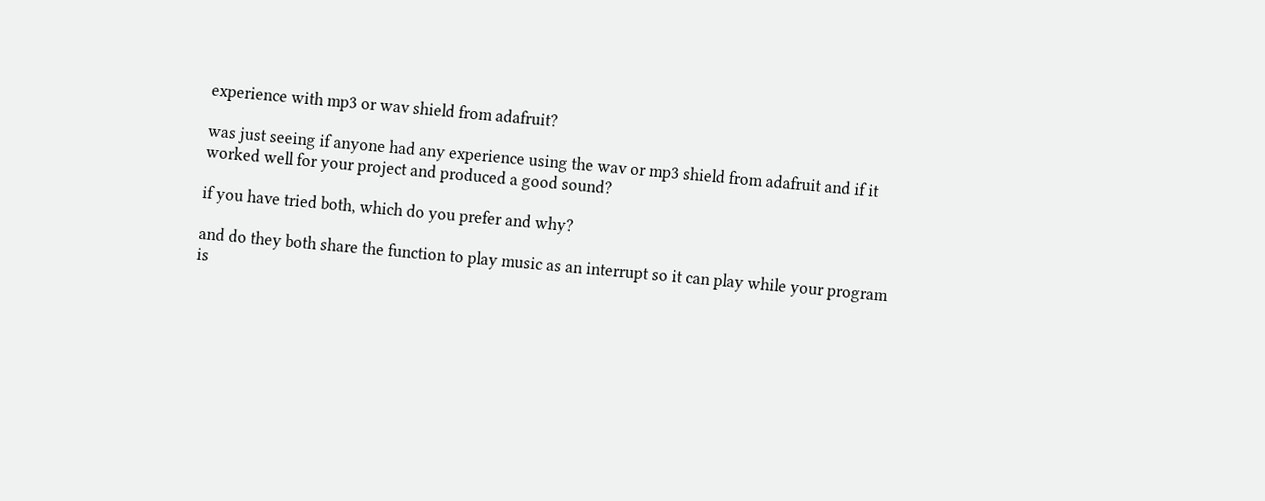experience with mp3 or wav shield from adafruit?

was just seeing if anyone had any experience using the wav or mp3 shield from adafruit and if it worked well for your project and produced a good sound?

if you have tried both, which do you prefer and why?

and do they both share the function to play music as an interrupt so it can play while your program is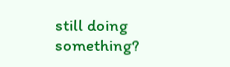still doing something?